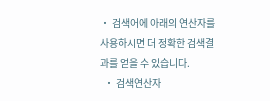• 검색어에 아래의 연산자를 사용하시면 더 정확한 검색결과를 얻을 수 있습니다.
  • 검색연산자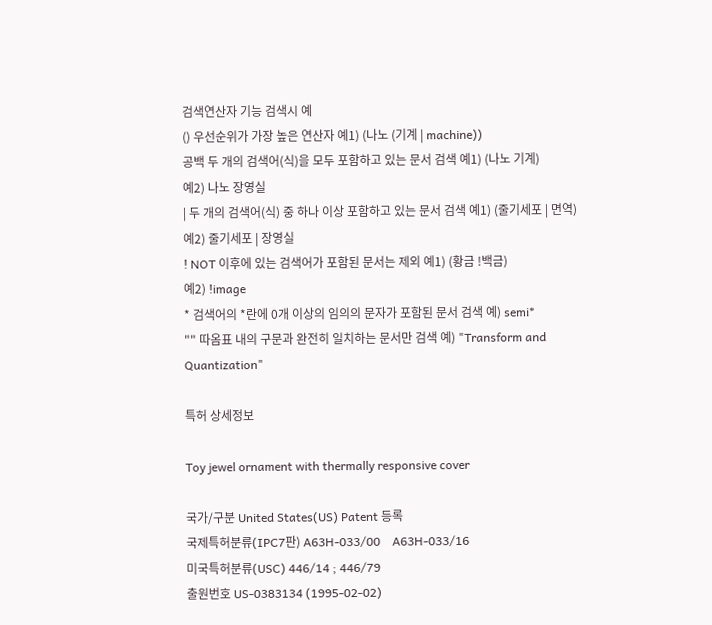검색연산자 기능 검색시 예
() 우선순위가 가장 높은 연산자 예1) (나노 (기계 | machine))
공백 두 개의 검색어(식)을 모두 포함하고 있는 문서 검색 예1) (나노 기계)
예2) 나노 장영실
| 두 개의 검색어(식) 중 하나 이상 포함하고 있는 문서 검색 예1) (줄기세포 | 면역)
예2) 줄기세포 | 장영실
! NOT 이후에 있는 검색어가 포함된 문서는 제외 예1) (황금 !백금)
예2) !image
* 검색어의 *란에 0개 이상의 임의의 문자가 포함된 문서 검색 예) semi*
"" 따옴표 내의 구문과 완전히 일치하는 문서만 검색 예) "Transform and Quantization"

특허 상세정보

Toy jewel ornament with thermally responsive cover

국가/구분 United States(US) Patent 등록
국제특허분류(IPC7판) A63H-033/00    A63H-033/16
미국특허분류(USC) 446/14 ; 446/79
출원번호 US-0383134 (1995-02-02)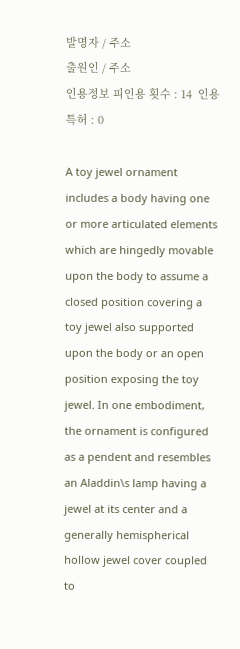발명자 / 주소
출원인 / 주소
인용정보 피인용 횟수 : 14  인용 특허 : 0

A toy jewel ornament includes a body having one or more articulated elements which are hingedly movable upon the body to assume a closed position covering a toy jewel also supported upon the body or an open position exposing the toy jewel. In one embodiment, the ornament is configured as a pendent and resembles an Aladdin\s lamp having a jewel at its center and a generally hemispherical hollow jewel cover coupled to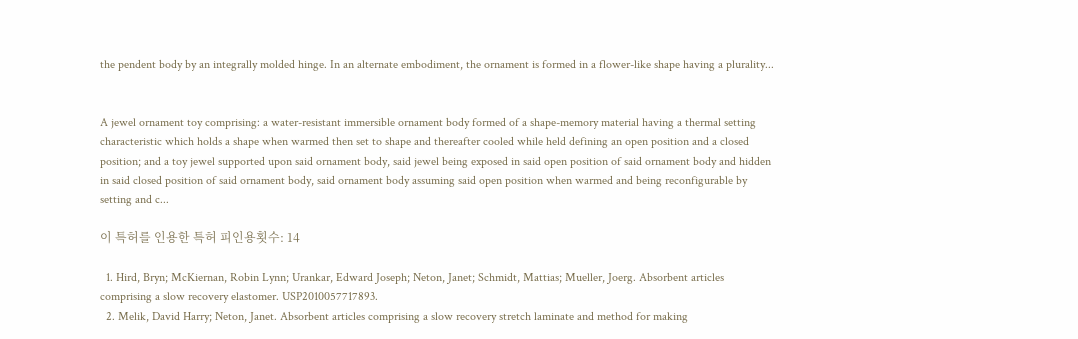the pendent body by an integrally molded hinge. In an alternate embodiment, the ornament is formed in a flower-like shape having a plurality...


A jewel ornament toy comprising: a water-resistant immersible ornament body formed of a shape-memory material having a thermal setting characteristic which holds a shape when warmed then set to shape and thereafter cooled while held defining an open position and a closed position; and a toy jewel supported upon said ornament body, said jewel being exposed in said open position of said ornament body and hidden in said closed position of said ornament body, said ornament body assuming said open position when warmed and being reconfigurable by setting and c...

이 특허를 인용한 특허 피인용횟수: 14

  1. Hird, Bryn; McKiernan, Robin Lynn; Urankar, Edward Joseph; Neton, Janet; Schmidt, Mattias; Mueller, Joerg. Absorbent articles comprising a slow recovery elastomer. USP2010057717893.
  2. Melik, David Harry; Neton, Janet. Absorbent articles comprising a slow recovery stretch laminate and method for making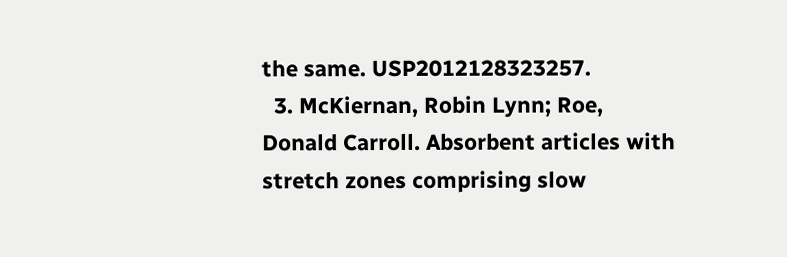the same. USP2012128323257.
  3. McKiernan, Robin Lynn; Roe, Donald Carroll. Absorbent articles with stretch zones comprising slow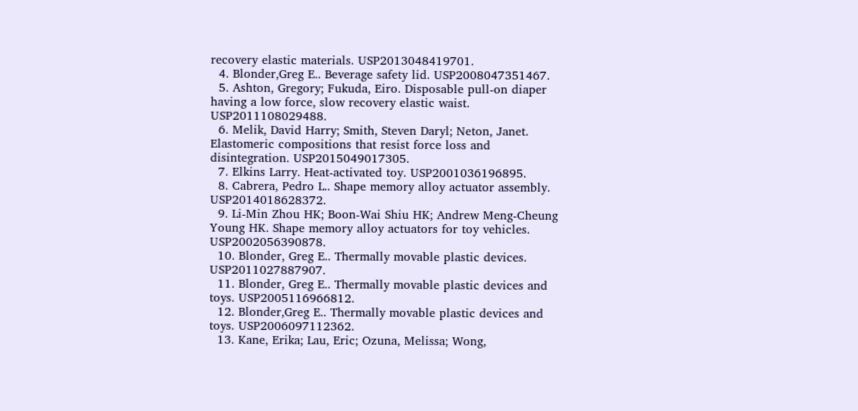recovery elastic materials. USP2013048419701.
  4. Blonder,Greg E.. Beverage safety lid. USP2008047351467.
  5. Ashton, Gregory; Fukuda, Eiro. Disposable pull-on diaper having a low force, slow recovery elastic waist. USP2011108029488.
  6. Melik, David Harry; Smith, Steven Daryl; Neton, Janet. Elastomeric compositions that resist force loss and disintegration. USP2015049017305.
  7. Elkins Larry. Heat-activated toy. USP2001036196895.
  8. Cabrera, Pedro L.. Shape memory alloy actuator assembly. USP2014018628372.
  9. Li-Min Zhou HK; Boon-Wai Shiu HK; Andrew Meng-Cheung Young HK. Shape memory alloy actuators for toy vehicles. USP2002056390878.
  10. Blonder, Greg E.. Thermally movable plastic devices. USP2011027887907.
  11. Blonder, Greg E.. Thermally movable plastic devices and toys. USP2005116966812.
  12. Blonder,Greg E.. Thermally movable plastic devices and toys. USP2006097112362.
  13. Kane, Erika; Lau, Eric; Ozuna, Melissa; Wong,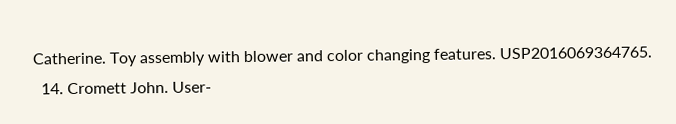Catherine. Toy assembly with blower and color changing features. USP2016069364765.
  14. Cromett John. User-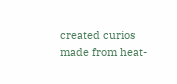created curios made from heat-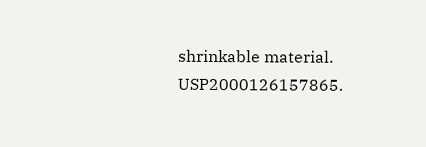shrinkable material. USP2000126157865.